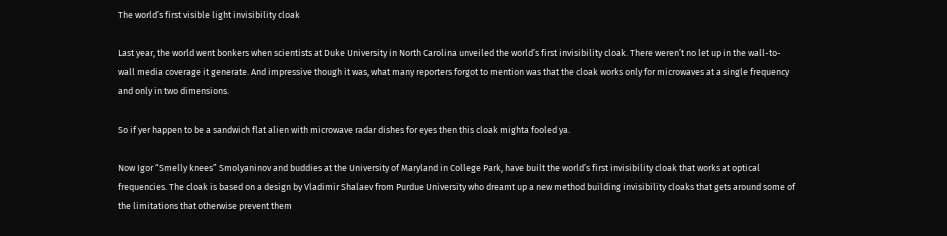The world’s first visible light invisibility cloak

Last year, the world went bonkers when scientists at Duke University in North Carolina unveiled the world’s first invisibility cloak. There weren’t no let up in the wall-to-wall media coverage it generate. And impressive though it was, what many reporters forgot to mention was that the cloak works only for microwaves at a single frequency and only in two dimensions.

So if yer happen to be a sandwich flat alien with microwave radar dishes for eyes then this cloak mighta fooled ya.

Now Igor “Smelly knees” Smolyaninov and buddies at the University of Maryland in College Park, have built the world’s first invisibility cloak that works at optical frequencies. The cloak is based on a design by Vladimir Shalaev from Purdue University who dreamt up a new method building invisibility cloaks that gets around some of the limitations that otherwise prevent them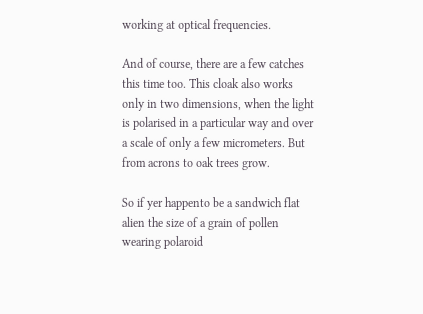working at optical frequencies.

And of course, there are a few catches this time too. This cloak also works only in two dimensions, when the light is polarised in a particular way and over a scale of only a few micrometers. But from acrons to oak trees grow.

So if yer happento be a sandwich flat alien the size of a grain of pollen wearing polaroid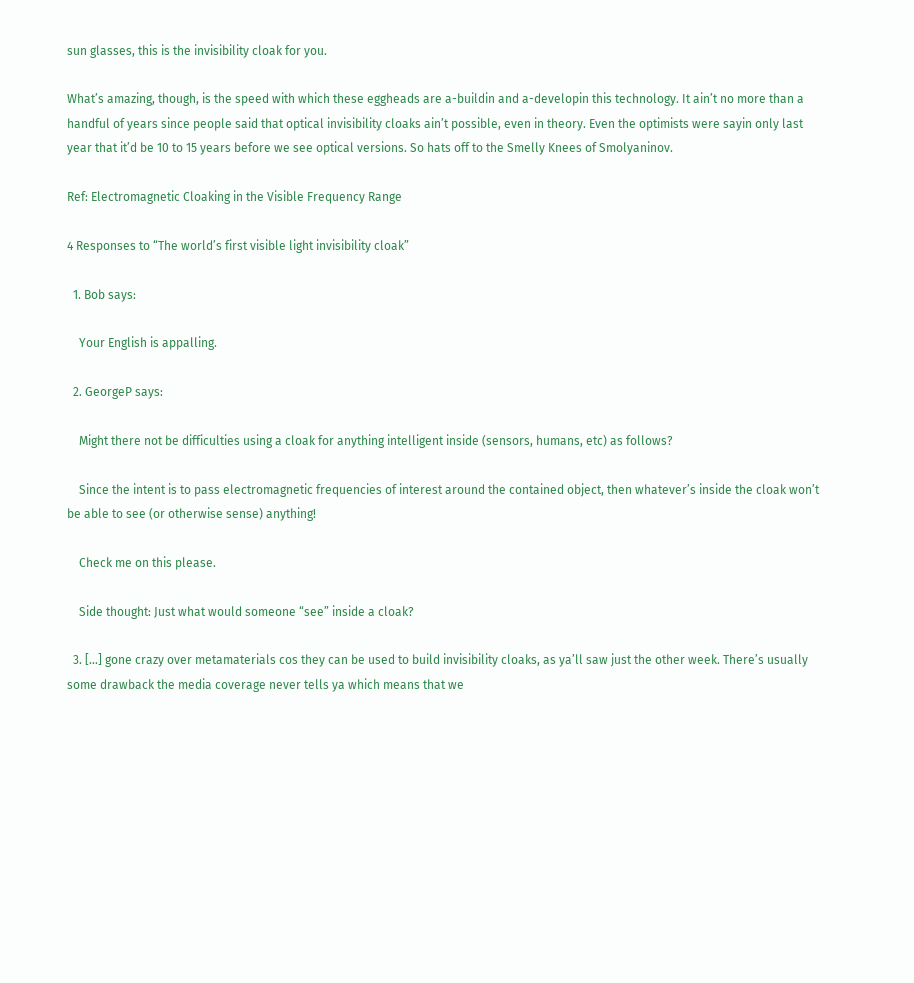sun glasses, this is the invisibility cloak for you.

What’s amazing, though, is the speed with which these eggheads are a-buildin and a-developin this technology. It ain’t no more than a handful of years since people said that optical invisibility cloaks ain’t possible, even in theory. Even the optimists were sayin only last year that it’d be 10 to 15 years before we see optical versions. So hats off to the Smelly Knees of Smolyaninov.

Ref: Electromagnetic Cloaking in the Visible Frequency Range

4 Responses to “The world’s first visible light invisibility cloak”

  1. Bob says:

    Your English is appalling.

  2. GeorgeP says:

    Might there not be difficulties using a cloak for anything intelligent inside (sensors, humans, etc) as follows?

    Since the intent is to pass electromagnetic frequencies of interest around the contained object, then whatever’s inside the cloak won’t be able to see (or otherwise sense) anything!

    Check me on this please.

    Side thought: Just what would someone “see” inside a cloak?

  3. […] gone crazy over metamaterials cos they can be used to build invisibility cloaks, as ya’ll saw just the other week. There’s usually some drawback the media coverage never tells ya which means that we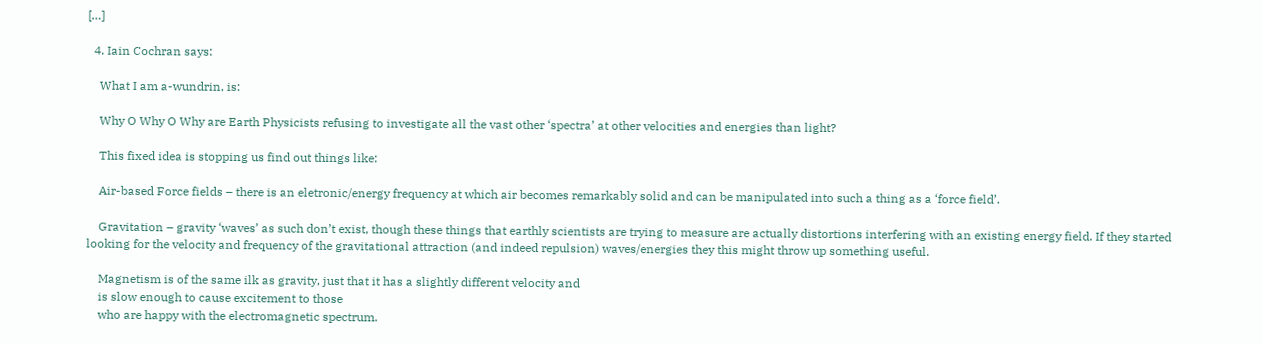[…]

  4. Iain Cochran says:

    What I am a-wundrin, is:

    Why O Why O Why are Earth Physicists refusing to investigate all the vast other ‘spectra’ at other velocities and energies than light?

    This fixed idea is stopping us find out things like:

    Air-based Force fields – there is an eletronic/energy frequency at which air becomes remarkably solid and can be manipulated into such a thing as a ‘force field’.

    Gravitation – gravity ‘waves’ as such don’t exist, though these things that earthly scientists are trying to measure are actually distortions interfering with an existing energy field. If they started looking for the velocity and frequency of the gravitational attraction (and indeed repulsion) waves/energies they this might throw up something useful.

    Magnetism is of the same ilk as gravity, just that it has a slightly different velocity and
    is slow enough to cause excitement to those
    who are happy with the electromagnetic spectrum.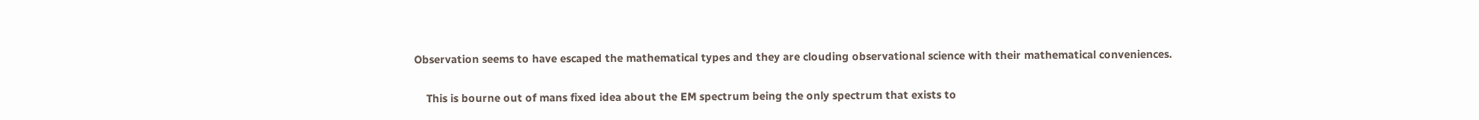Observation seems to have escaped the mathematical types and they are clouding observational science with their mathematical conveniences.

    This is bourne out of mans fixed idea about the EM spectrum being the only spectrum that exists to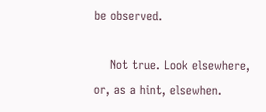be observed.

    Not true. Look elsewhere, or, as a hint, elsewhen.